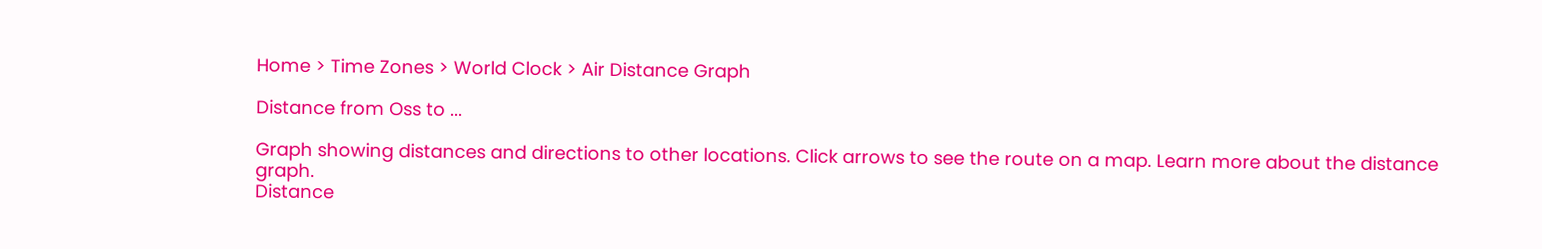Home > Time Zones > World Clock > Air Distance Graph

Distance from Oss to ...

Graph showing distances and directions to other locations. Click arrows to see the route on a map. Learn more about the distance graph.
Distance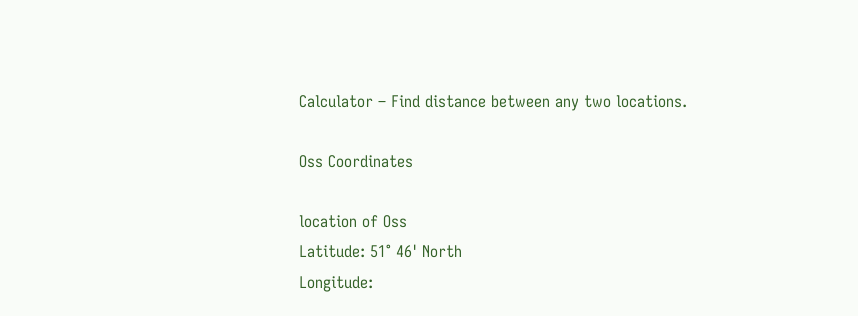Calculator – Find distance between any two locations.

Oss Coordinates

location of Oss
Latitude: 51° 46' North
Longitude: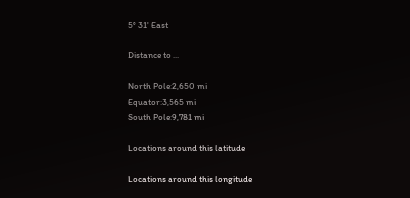5° 31' East

Distance to ...

North Pole:2,650 mi
Equator:3,565 mi
South Pole:9,781 mi

Locations around this latitude

Locations around this longitude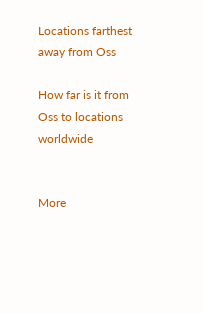Locations farthest away from Oss

How far is it from Oss to locations worldwide


More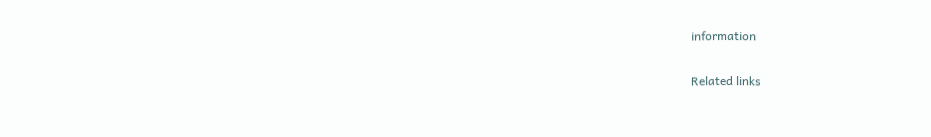information

Related links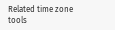Related time zone tools